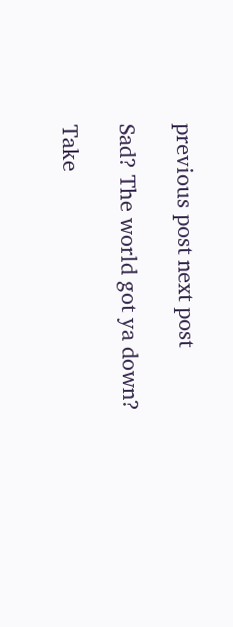previous post next post

Sad? The world got ya down?

Take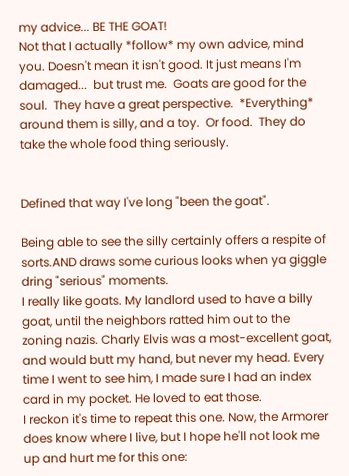my advice... BE THE GOAT!
Not that I actually *follow* my own advice, mind you. Doesn't mean it isn't good. It just means I'm damaged...  but trust me.  Goats are good for the soul.  They have a great perspective.  *Everything* around them is silly, and a toy.  Or food.  They do take the whole food thing seriously.


Defined that way I've long "been the goat".

Being able to see the silly certainly offers a respite of sorts.AND draws some curious looks when ya giggle dring "serious" moments.
I really like goats. My landlord used to have a billy goat, until the neighbors ratted him out to the zoning nazis. Charly Elvis was a most-excellent goat, and would butt my hand, but never my head. Every time I went to see him, I made sure I had an index card in my pocket. He loved to eat those.
I reckon it's time to repeat this one. Now, the Armorer does know where I live, but I hope he'll not look me up and hurt me for this one: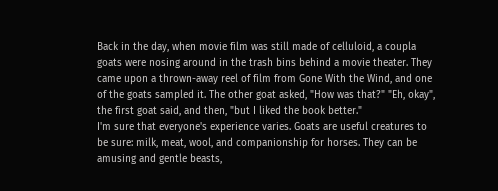Back in the day, when movie film was still made of celluloid, a coupla goats were nosing around in the trash bins behind a movie theater. They came upon a thrown-away reel of film from Gone With the Wind, and one of the goats sampled it. The other goat asked, "How was that?" "Eh, okay", the first goat said, and then, "but I liked the book better."
I'm sure that everyone's experience varies. Goats are useful creatures to be sure: milk, meat, wool, and companionship for horses. They can be amusing and gentle beasts,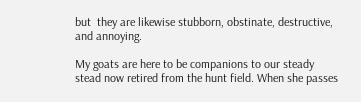but  they are likewise stubborn, obstinate, destructive, and annoying.

My goats are here to be companions to our steady stead now retired from the hunt field. When she passes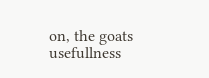on, the goats usefullness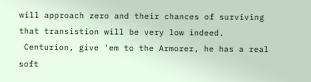will approach zero and their chances of surviving that transistion will be very low indeed.
 Centurion, give 'em to the Armorer, he has a real soft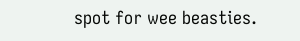spot for wee beasties.